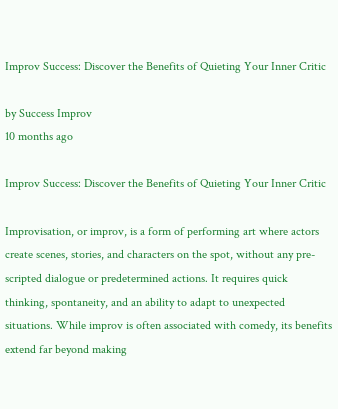Improv Success: Discover the Benefits of Quieting Your Inner Critic

by Success Improv
10 months ago

Improv Success: Discover the Benefits of Quieting Your Inner Critic

Improvisation, or improv, is a form of performing art where actors create scenes, stories, and characters on the spot, without any pre-scripted dialogue or predetermined actions. It requires quick thinking, spontaneity, and an ability to adapt to unexpected situations. While improv is often associated with comedy, its benefits extend far beyond making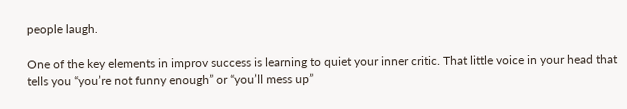people laugh.

One of the key elements in improv success is learning to quiet your inner critic. That little voice in your head that tells you “you’re not funny enough” or “you’ll mess up”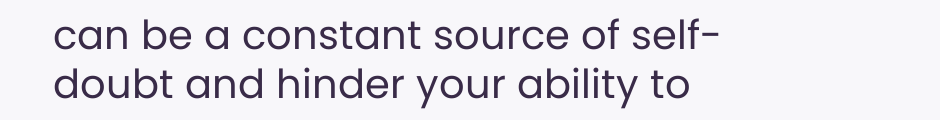can be a constant source of self-doubt and hinder your ability to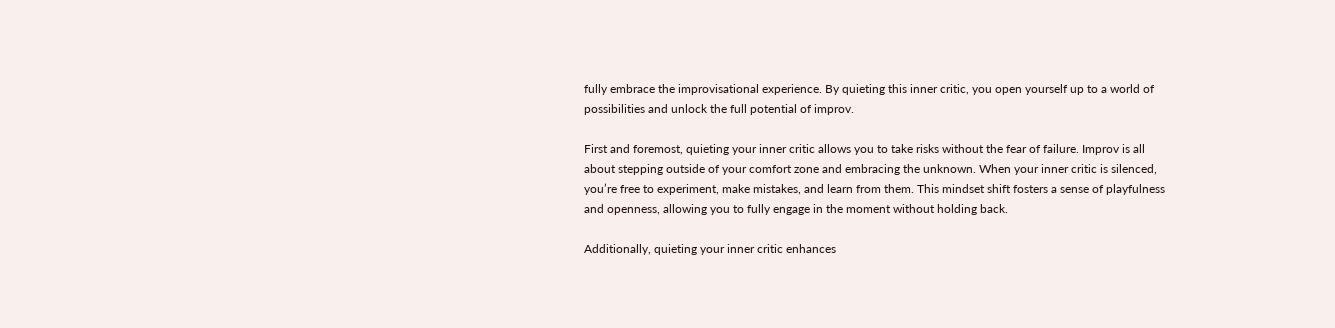fully embrace the improvisational experience. By quieting this inner critic, you open yourself up to a world of possibilities and unlock the full potential of improv.

First and foremost, quieting your inner critic allows you to take risks without the fear of failure. Improv is all about stepping outside of your comfort zone and embracing the unknown. When your inner critic is silenced, you’re free to experiment, make mistakes, and learn from them. This mindset shift fosters a sense of playfulness and openness, allowing you to fully engage in the moment without holding back.

Additionally, quieting your inner critic enhances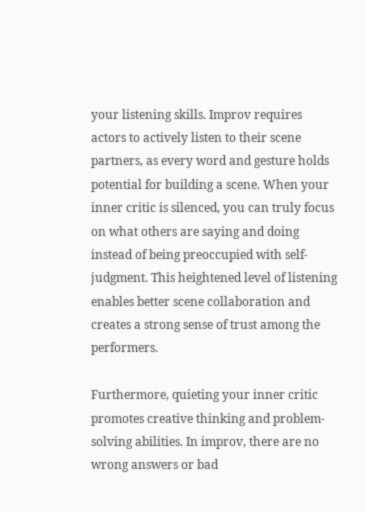your listening skills. Improv requires actors to actively listen to their scene partners, as every word and gesture holds potential for building a scene. When your inner critic is silenced, you can truly focus on what others are saying and doing instead of being preoccupied with self-judgment. This heightened level of listening enables better scene collaboration and creates a strong sense of trust among the performers.

Furthermore, quieting your inner critic promotes creative thinking and problem-solving abilities. In improv, there are no wrong answers or bad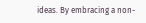ideas. By embracing a non-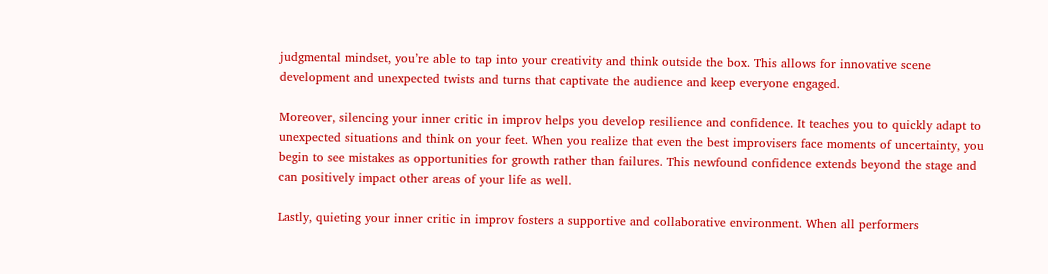judgmental mindset, you’re able to tap into your creativity and think outside the box. This allows for innovative scene development and unexpected twists and turns that captivate the audience and keep everyone engaged.

Moreover, silencing your inner critic in improv helps you develop resilience and confidence. It teaches you to quickly adapt to unexpected situations and think on your feet. When you realize that even the best improvisers face moments of uncertainty, you begin to see mistakes as opportunities for growth rather than failures. This newfound confidence extends beyond the stage and can positively impact other areas of your life as well.

Lastly, quieting your inner critic in improv fosters a supportive and collaborative environment. When all performers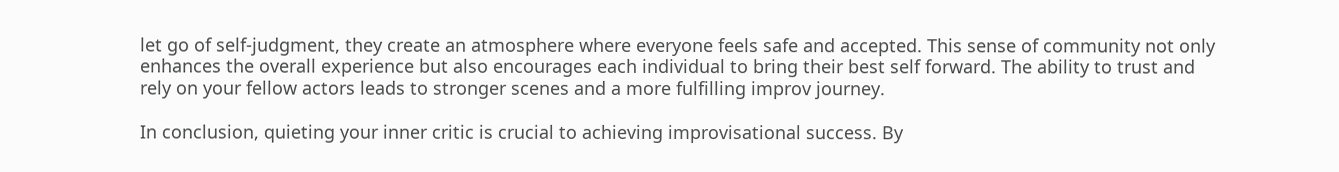let go of self-judgment, they create an atmosphere where everyone feels safe and accepted. This sense of community not only enhances the overall experience but also encourages each individual to bring their best self forward. The ability to trust and rely on your fellow actors leads to stronger scenes and a more fulfilling improv journey.

In conclusion, quieting your inner critic is crucial to achieving improvisational success. By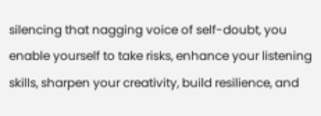silencing that nagging voice of self-doubt, you enable yourself to take risks, enhance your listening skills, sharpen your creativity, build resilience, and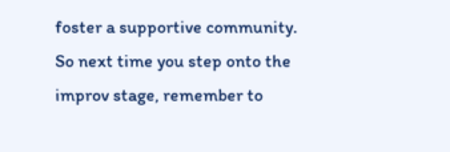foster a supportive community. So next time you step onto the improv stage, remember to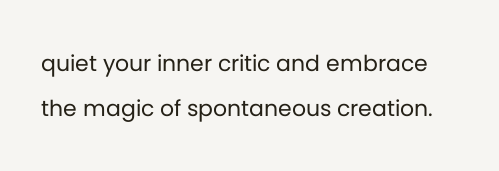quiet your inner critic and embrace the magic of spontaneous creation.